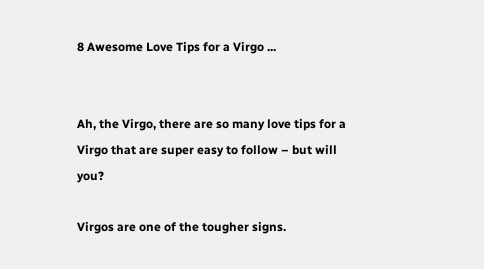8 Awesome Love Tips for a Virgo ...


Ah, the Virgo, there are so many love tips for a Virgo that are super easy to follow – but will you?

Virgos are one of the tougher signs.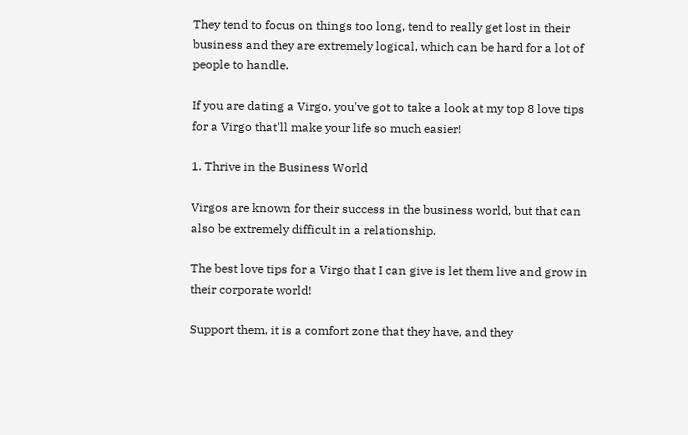They tend to focus on things too long, tend to really get lost in their business and they are extremely logical, which can be hard for a lot of people to handle.

If you are dating a Virgo, you've got to take a look at my top 8 love tips for a Virgo that'll make your life so much easier!

1. Thrive in the Business World

Virgos are known for their success in the business world, but that can also be extremely difficult in a relationship.

The best love tips for a Virgo that I can give is let them live and grow in their corporate world!

Support them, it is a comfort zone that they have, and they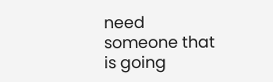need someone that is going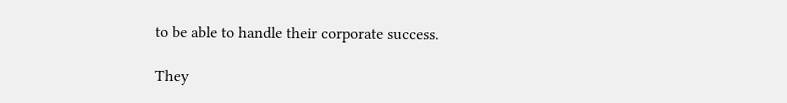to be able to handle their corporate success.

They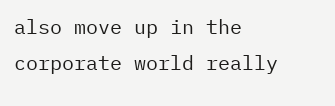also move up in the corporate world really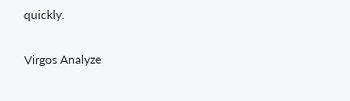quickly.

Virgos Analyze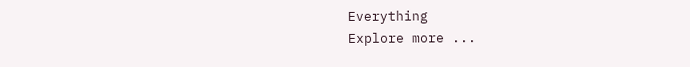Everything
Explore more ...